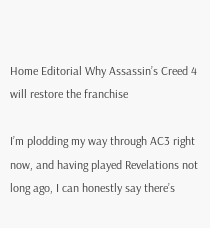Home Editorial Why Assassin’s Creed 4 will restore the franchise

I’m plodding my way through AC3 right now, and having played Revelations not long ago, I can honestly say there’s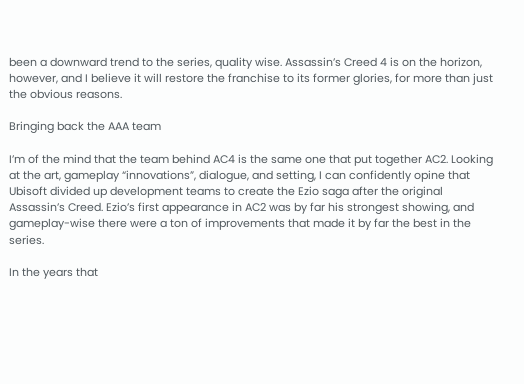been a downward trend to the series, quality wise. Assassin’s Creed 4 is on the horizon, however, and I believe it will restore the franchise to its former glories, for more than just the obvious reasons.

Bringing back the AAA team

I’m of the mind that the team behind AC4 is the same one that put together AC2. Looking at the art, gameplay “innovations”, dialogue, and setting, I can confidently opine that Ubisoft divided up development teams to create the Ezio saga after the original Assassin’s Creed. Ezio’s first appearance in AC2 was by far his strongest showing, and gameplay-wise there were a ton of improvements that made it by far the best in the series.

In the years that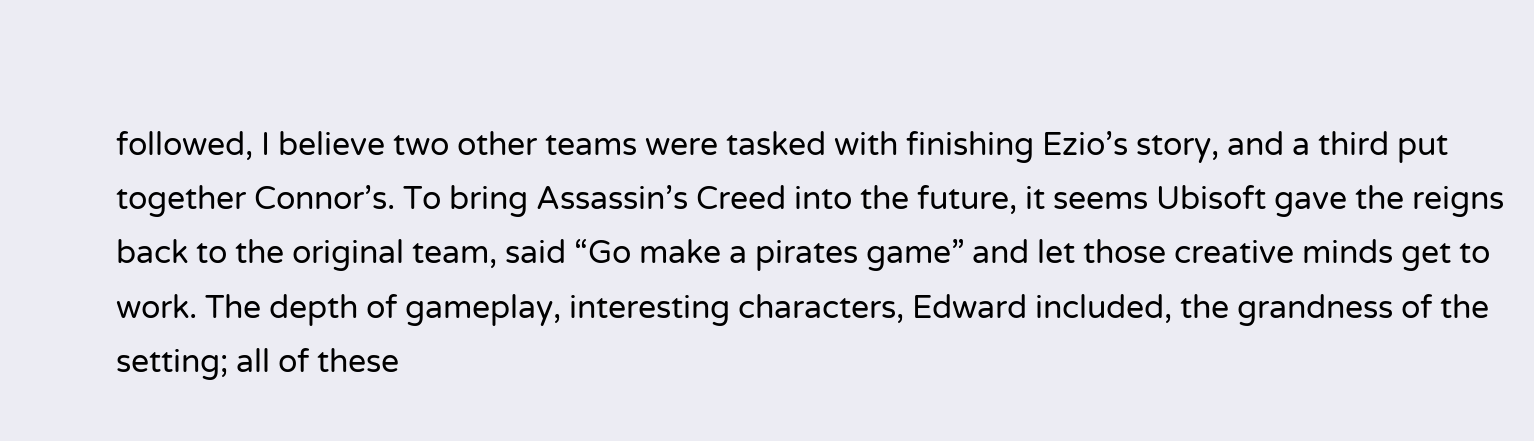followed, I believe two other teams were tasked with finishing Ezio’s story, and a third put together Connor’s. To bring Assassin’s Creed into the future, it seems Ubisoft gave the reigns back to the original team, said “Go make a pirates game” and let those creative minds get to work. The depth of gameplay, interesting characters, Edward included, the grandness of the setting; all of these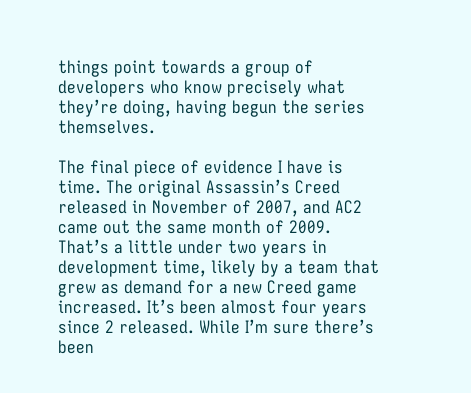things point towards a group of developers who know precisely what they’re doing, having begun the series themselves.

The final piece of evidence I have is time. The original Assassin’s Creed released in November of 2007, and AC2 came out the same month of 2009. That’s a little under two years in development time, likely by a team that grew as demand for a new Creed game increased. It’s been almost four years since 2 released. While I’m sure there’s been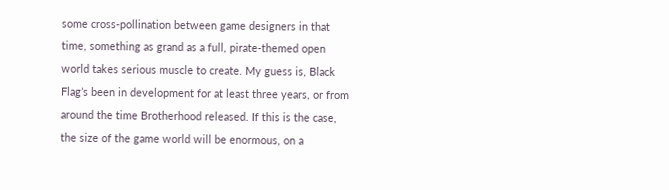some cross-pollination between game designers in that time, something as grand as a full, pirate-themed open world takes serious muscle to create. My guess is, Black Flag’s been in development for at least three years, or from around the time Brotherhood released. If this is the case, the size of the game world will be enormous, on a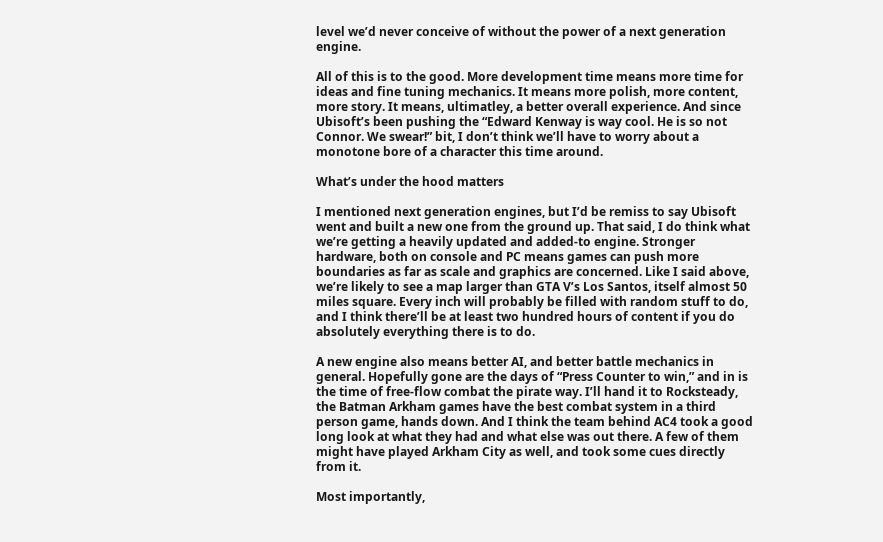level we’d never conceive of without the power of a next generation engine.

All of this is to the good. More development time means more time for ideas and fine tuning mechanics. It means more polish, more content, more story. It means, ultimatley, a better overall experience. And since Ubisoft’s been pushing the “Edward Kenway is way cool. He is so not Connor. We swear!” bit, I don’t think we’ll have to worry about a monotone bore of a character this time around.

What’s under the hood matters

I mentioned next generation engines, but I’d be remiss to say Ubisoft went and built a new one from the ground up. That said, I do think what we’re getting a heavily updated and added-to engine. Stronger hardware, both on console and PC means games can push more boundaries as far as scale and graphics are concerned. Like I said above, we’re likely to see a map larger than GTA V’s Los Santos, itself almost 50 miles square. Every inch will probably be filled with random stuff to do, and I think there’ll be at least two hundred hours of content if you do absolutely everything there is to do.

A new engine also means better AI, and better battle mechanics in general. Hopefully gone are the days of “Press Counter to win,” and in is the time of free-flow combat the pirate way. I’ll hand it to Rocksteady, the Batman Arkham games have the best combat system in a third person game, hands down. And I think the team behind AC4 took a good long look at what they had and what else was out there. A few of them might have played Arkham City as well, and took some cues directly from it.

Most importantly,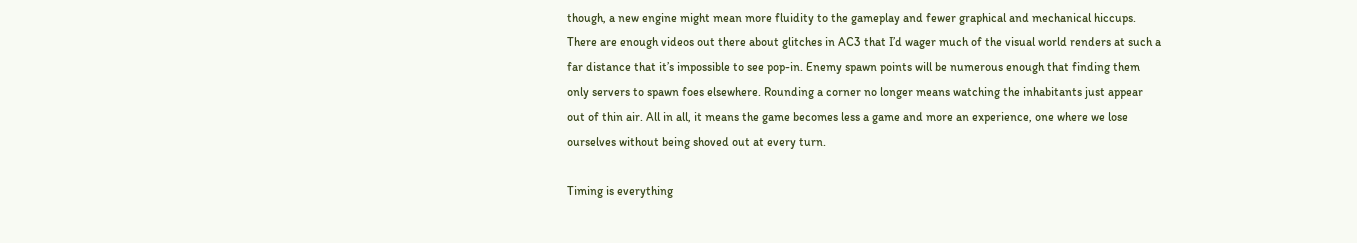though, a new engine might mean more fluidity to the gameplay and fewer graphical and mechanical hiccups. There are enough videos out there about glitches in AC3 that I’d wager much of the visual world renders at such a far distance that it’s impossible to see pop-in. Enemy spawn points will be numerous enough that finding them only servers to spawn foes elsewhere. Rounding a corner no longer means watching the inhabitants just appear out of thin air. All in all, it means the game becomes less a game and more an experience, one where we lose ourselves without being shoved out at every turn.

Timing is everything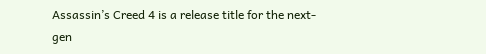Assassin’s Creed 4 is a release title for the next-gen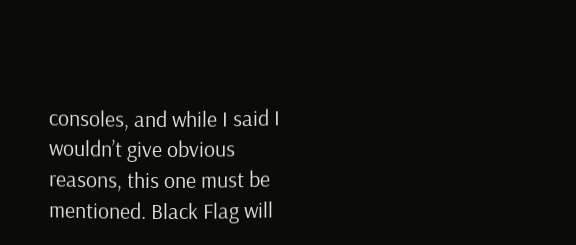consoles, and while I said I wouldn’t give obvious reasons, this one must be mentioned. Black Flag will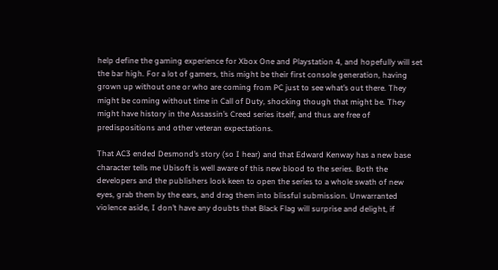help define the gaming experience for Xbox One and Playstation 4, and hopefully will set the bar high. For a lot of gamers, this might be their first console generation, having grown up without one or who are coming from PC just to see what’s out there. They might be coming without time in Call of Duty, shocking though that might be. They might have history in the Assassin’s Creed series itself, and thus are free of predispositions and other veteran expectations.

That AC3 ended Desmond’s story (so I hear) and that Edward Kenway has a new base character tells me Ubisoft is well aware of this new blood to the series. Both the developers and the publishers look keen to open the series to a whole swath of new eyes, grab them by the ears, and drag them into blissful submission. Unwarranted violence aside, I don’t have any doubts that Black Flag will surprise and delight, if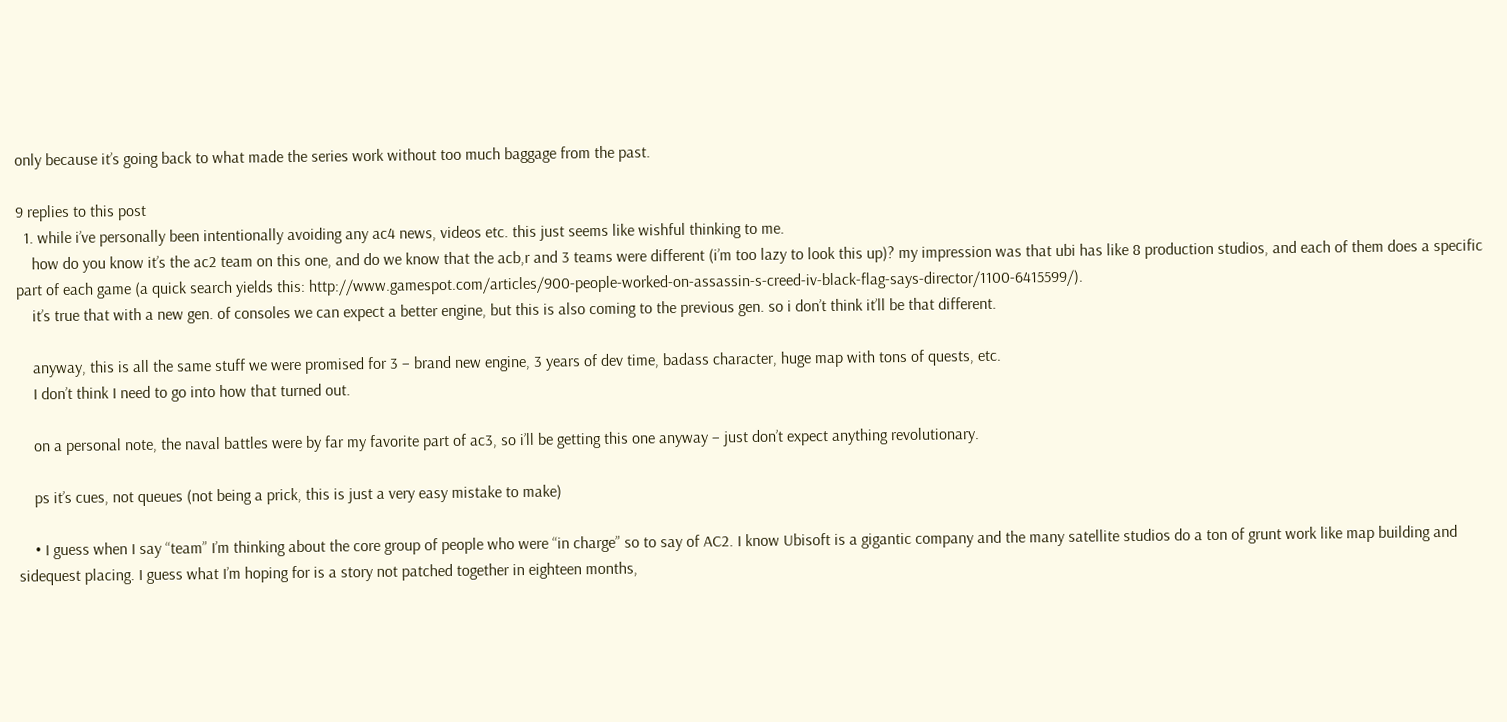only because it’s going back to what made the series work without too much baggage from the past.

9 replies to this post
  1. while i’ve personally been intentionally avoiding any ac4 news, videos etc. this just seems like wishful thinking to me.
    how do you know it’s the ac2 team on this one, and do we know that the acb,r and 3 teams were different (i’m too lazy to look this up)? my impression was that ubi has like 8 production studios, and each of them does a specific part of each game (a quick search yields this: http://www.gamespot.com/articles/900-people-worked-on-assassin-s-creed-iv-black-flag-says-director/1100-6415599/).
    it’s true that with a new gen. of consoles we can expect a better engine, but this is also coming to the previous gen. so i don’t think it’ll be that different.

    anyway, this is all the same stuff we were promised for 3 – brand new engine, 3 years of dev time, badass character, huge map with tons of quests, etc.
    I don’t think I need to go into how that turned out.

    on a personal note, the naval battles were by far my favorite part of ac3, so i’ll be getting this one anyway – just don’t expect anything revolutionary.

    ps it’s cues, not queues (not being a prick, this is just a very easy mistake to make)

    • I guess when I say “team” I’m thinking about the core group of people who were “in charge” so to say of AC2. I know Ubisoft is a gigantic company and the many satellite studios do a ton of grunt work like map building and sidequest placing. I guess what I’m hoping for is a story not patched together in eighteen months,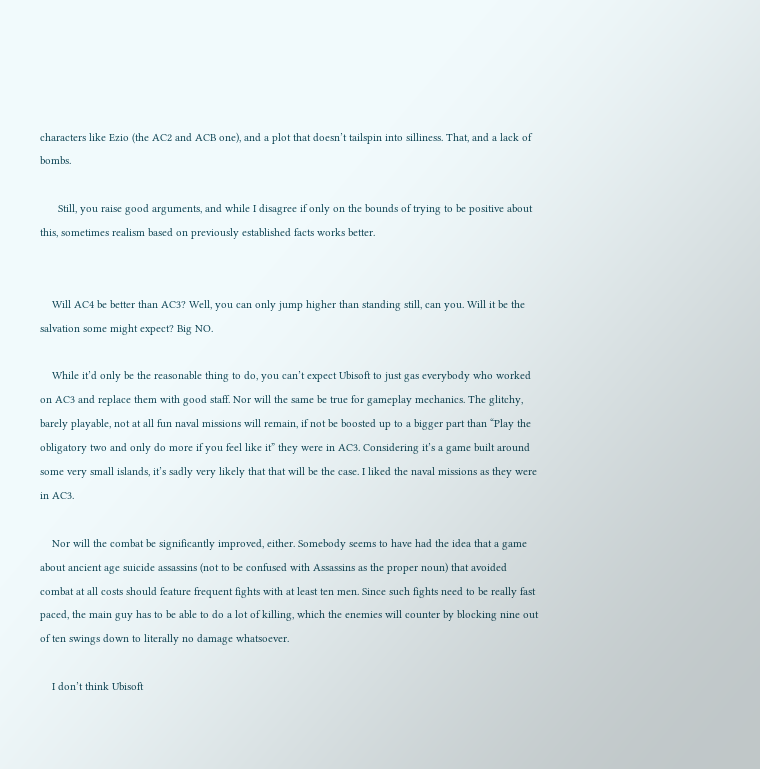characters like Ezio (the AC2 and ACB one), and a plot that doesn’t tailspin into silliness. That, and a lack of bombs.

      Still, you raise good arguments, and while I disagree if only on the bounds of trying to be positive about this, sometimes realism based on previously established facts works better.


    Will AC4 be better than AC3? Well, you can only jump higher than standing still, can you. Will it be the salvation some might expect? Big NO.

    While it’d only be the reasonable thing to do, you can’t expect Ubisoft to just gas everybody who worked on AC3 and replace them with good staff. Nor will the same be true for gameplay mechanics. The glitchy, barely playable, not at all fun naval missions will remain, if not be boosted up to a bigger part than “Play the obligatory two and only do more if you feel like it” they were in AC3. Considering it’s a game built around some very small islands, it’s sadly very likely that that will be the case. I liked the naval missions as they were in AC3.

    Nor will the combat be significantly improved, either. Somebody seems to have had the idea that a game about ancient age suicide assassins (not to be confused with Assassins as the proper noun) that avoided combat at all costs should feature frequent fights with at least ten men. Since such fights need to be really fast paced, the main guy has to be able to do a lot of killing, which the enemies will counter by blocking nine out of ten swings down to literally no damage whatsoever.

    I don’t think Ubisoft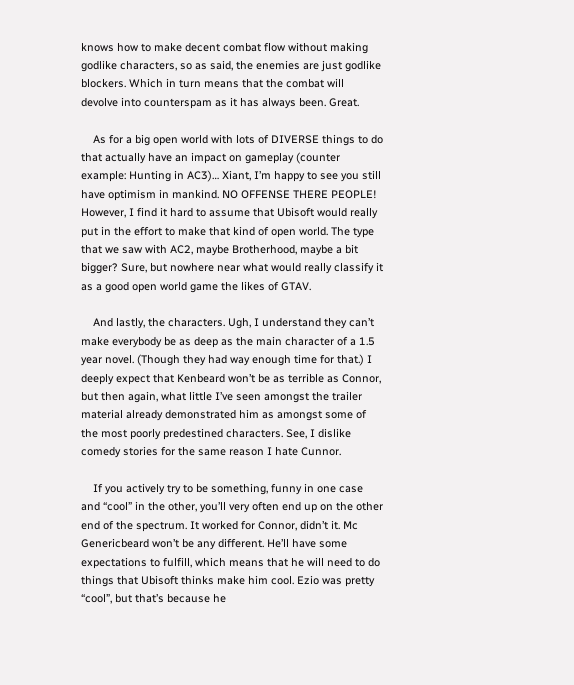knows how to make decent combat flow without making godlike characters, so as said, the enemies are just godlike blockers. Which in turn means that the combat will devolve into counterspam as it has always been. Great.

    As for a big open world with lots of DIVERSE things to do that actually have an impact on gameplay (counter example: Hunting in AC3)… Xiant, I’m happy to see you still have optimism in mankind. NO OFFENSE THERE PEOPLE! However, I find it hard to assume that Ubisoft would really put in the effort to make that kind of open world. The type that we saw with AC2, maybe Brotherhood, maybe a bit bigger? Sure, but nowhere near what would really classify it as a good open world game the likes of GTAV.

    And lastly, the characters. Ugh, I understand they can’t make everybody be as deep as the main character of a 1.5 year novel. (Though they had way enough time for that.) I deeply expect that Kenbeard won’t be as terrible as Connor, but then again, what little I’ve seen amongst the trailer material already demonstrated him as amongst some of the most poorly predestined characters. See, I dislike comedy stories for the same reason I hate Cunnor.

    If you actively try to be something, funny in one case and “cool” in the other, you’ll very often end up on the other end of the spectrum. It worked for Connor, didn’t it. Mc Genericbeard won’t be any different. He’ll have some expectations to fulfill, which means that he will need to do things that Ubisoft thinks make him cool. Ezio was pretty “cool”, but that’s because he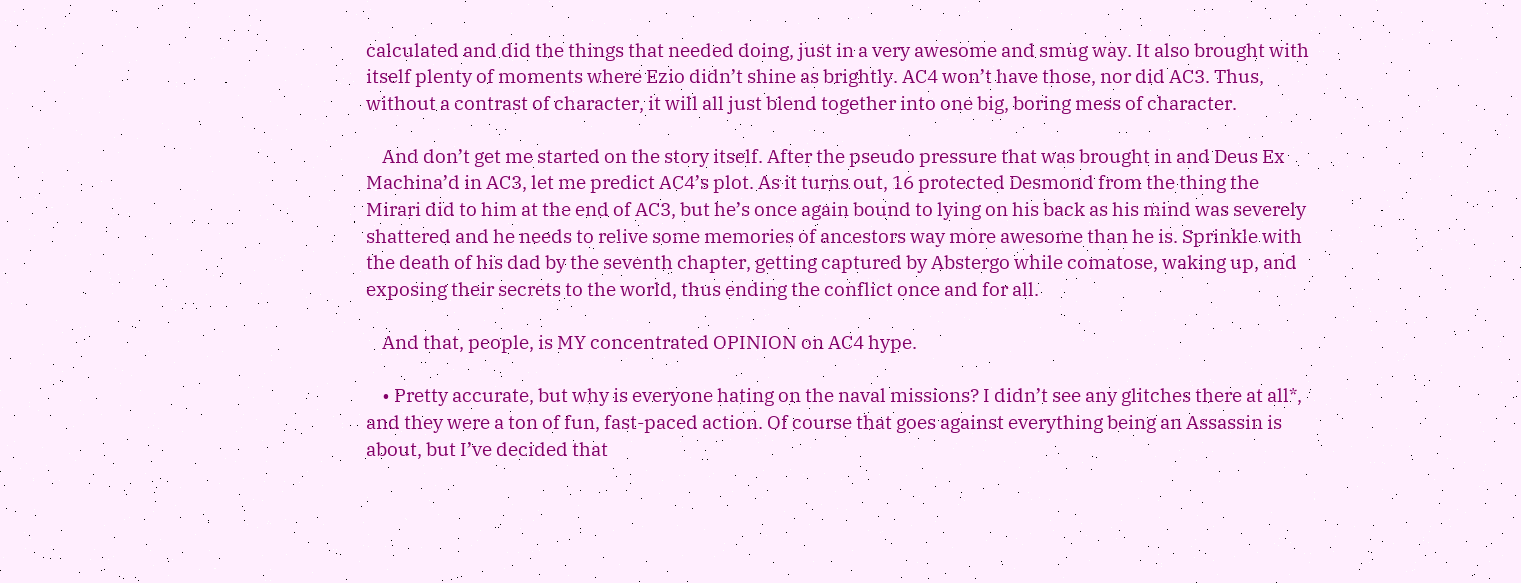calculated and did the things that needed doing, just in a very awesome and smug way. It also brought with itself plenty of moments where Ezio didn’t shine as brightly. AC4 won’t have those, nor did AC3. Thus, without a contrast of character, it will all just blend together into one big, boring mess of character.

    And don’t get me started on the story itself. After the pseudo pressure that was brought in and Deus Ex Machina’d in AC3, let me predict AC4’s plot. As it turns out, 16 protected Desmond from the thing the Mirari did to him at the end of AC3, but he’s once again bound to lying on his back as his mind was severely shattered and he needs to relive some memories of ancestors way more awesome than he is. Sprinkle with the death of his dad by the seventh chapter, getting captured by Abstergo while comatose, waking up, and exposing their secrets to the world, thus ending the conflict once and for all.

    And that, people, is MY concentrated OPINION on AC4 hype.

    • Pretty accurate, but why is everyone hating on the naval missions? I didn’t see any glitches there at all*, and they were a ton of fun, fast-paced action. Of course that goes against everything being an Assassin is about, but I’ve decided that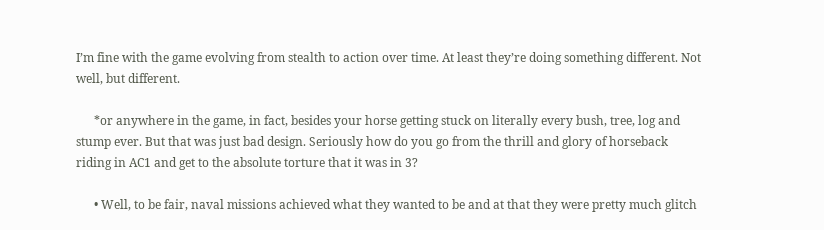I’m fine with the game evolving from stealth to action over time. At least they’re doing something different. Not well, but different.

      *or anywhere in the game, in fact, besides your horse getting stuck on literally every bush, tree, log and stump ever. But that was just bad design. Seriously how do you go from the thrill and glory of horseback riding in AC1 and get to the absolute torture that it was in 3?

      • Well, to be fair, naval missions achieved what they wanted to be and at that they were pretty much glitch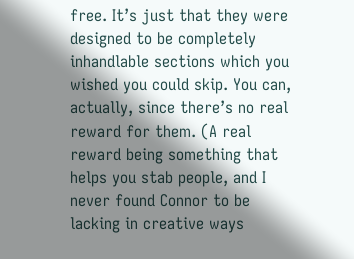free. It’s just that they were designed to be completely inhandlable sections which you wished you could skip. You can, actually, since there’s no real reward for them. (A real reward being something that helps you stab people, and I never found Connor to be lacking in creative ways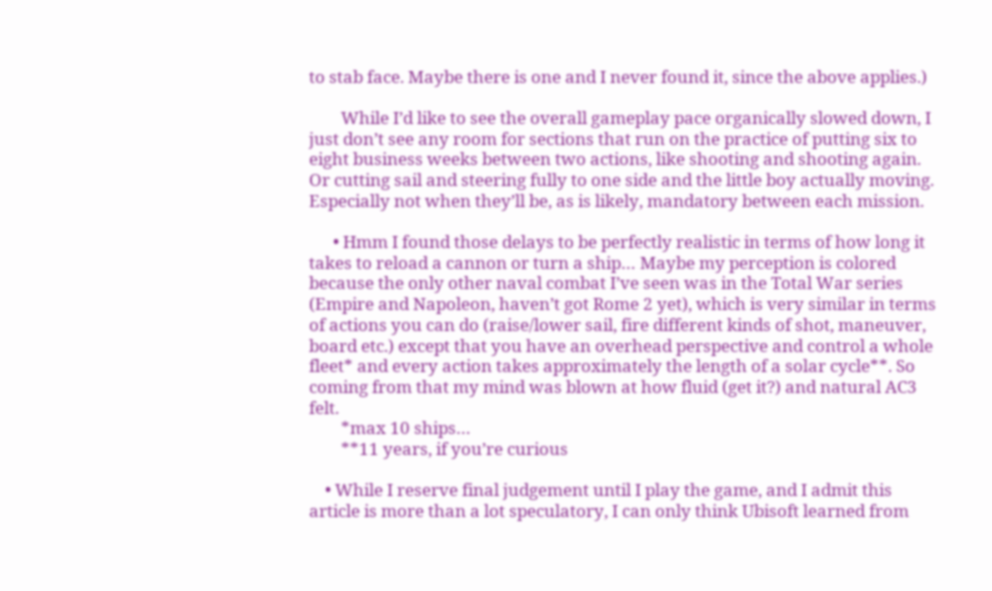to stab face. Maybe there is one and I never found it, since the above applies.)

        While I’d like to see the overall gameplay pace organically slowed down, I just don’t see any room for sections that run on the practice of putting six to eight business weeks between two actions, like shooting and shooting again. Or cutting sail and steering fully to one side and the little boy actually moving. Especially not when they’ll be, as is likely, mandatory between each mission.

      • Hmm I found those delays to be perfectly realistic in terms of how long it takes to reload a cannon or turn a ship… Maybe my perception is colored because the only other naval combat I’ve seen was in the Total War series (Empire and Napoleon, haven’t got Rome 2 yet), which is very similar in terms of actions you can do (raise/lower sail, fire different kinds of shot, maneuver, board etc.) except that you have an overhead perspective and control a whole fleet* and every action takes approximately the length of a solar cycle**. So coming from that my mind was blown at how fluid (get it?) and natural AC3 felt.
        *max 10 ships…
        **11 years, if you’re curious

    • While I reserve final judgement until I play the game, and I admit this article is more than a lot speculatory, I can only think Ubisoft learned from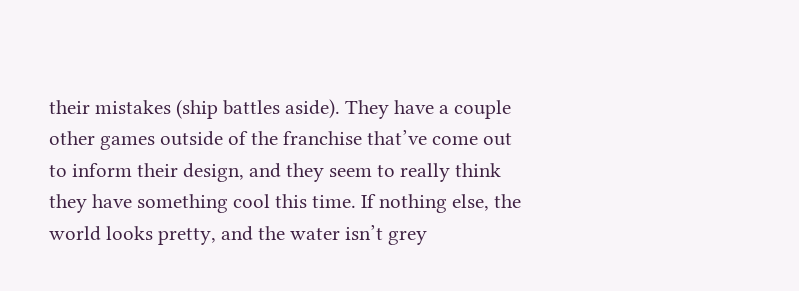their mistakes (ship battles aside). They have a couple other games outside of the franchise that’ve come out to inform their design, and they seem to really think they have something cool this time. If nothing else, the world looks pretty, and the water isn’t grey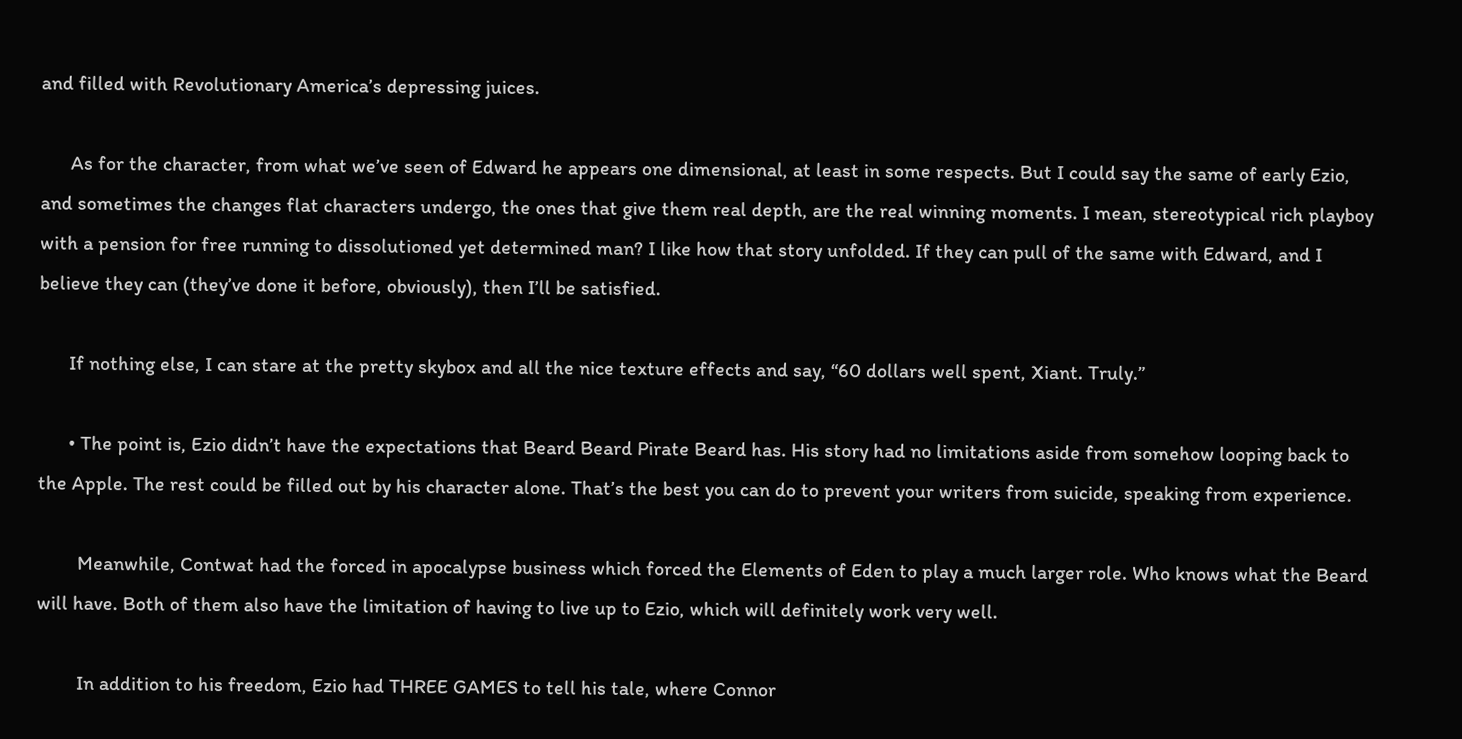and filled with Revolutionary America’s depressing juices.

      As for the character, from what we’ve seen of Edward he appears one dimensional, at least in some respects. But I could say the same of early Ezio, and sometimes the changes flat characters undergo, the ones that give them real depth, are the real winning moments. I mean, stereotypical rich playboy with a pension for free running to dissolutioned yet determined man? I like how that story unfolded. If they can pull of the same with Edward, and I believe they can (they’ve done it before, obviously), then I’ll be satisfied.

      If nothing else, I can stare at the pretty skybox and all the nice texture effects and say, “60 dollars well spent, Xiant. Truly.”

      • The point is, Ezio didn’t have the expectations that Beard Beard Pirate Beard has. His story had no limitations aside from somehow looping back to the Apple. The rest could be filled out by his character alone. That’s the best you can do to prevent your writers from suicide, speaking from experience.

        Meanwhile, Contwat had the forced in apocalypse business which forced the Elements of Eden to play a much larger role. Who knows what the Beard will have. Both of them also have the limitation of having to live up to Ezio, which will definitely work very well.

        In addition to his freedom, Ezio had THREE GAMES to tell his tale, where Connor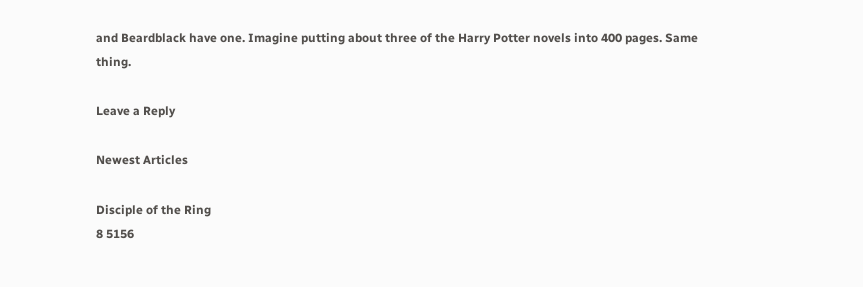and Beardblack have one. Imagine putting about three of the Harry Potter novels into 400 pages. Same thing.

Leave a Reply

Newest Articles

Disciple of the Ring
8 5156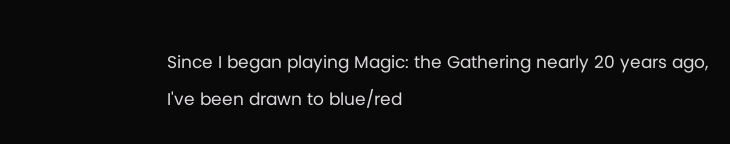Since I began playing Magic: the Gathering nearly 20 years ago, I've been drawn to blue/red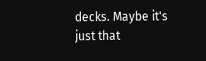decks. Maybe it's just that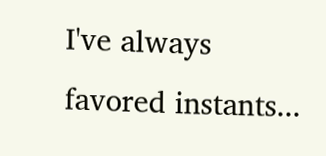I've always favored instants...